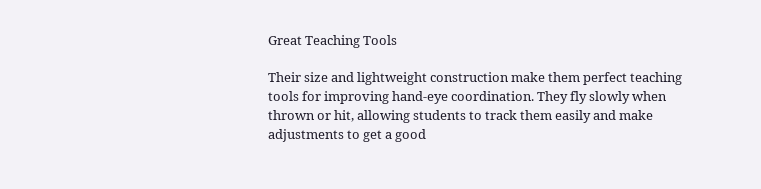Great Teaching Tools

Their size and lightweight construction make them perfect teaching tools for improving hand-eye coordination. They fly slowly when thrown or hit, allowing students to track them easily and make adjustments to get a good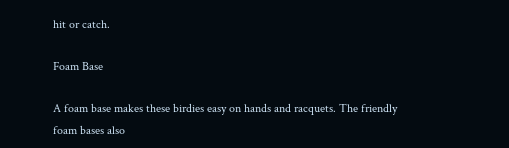hit or catch.

Foam Base

A foam base makes these birdies easy on hands and racquets. The friendly foam bases also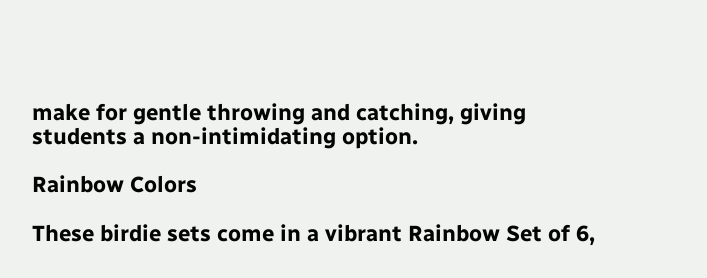make for gentle throwing and catching, giving students a non-intimidating option.

Rainbow Colors

These birdie sets come in a vibrant Rainbow Set of 6,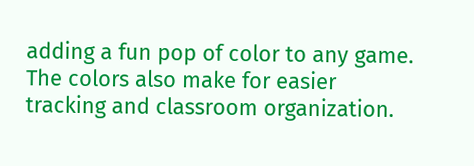adding a fun pop of color to any game. The colors also make for easier tracking and classroom organization.